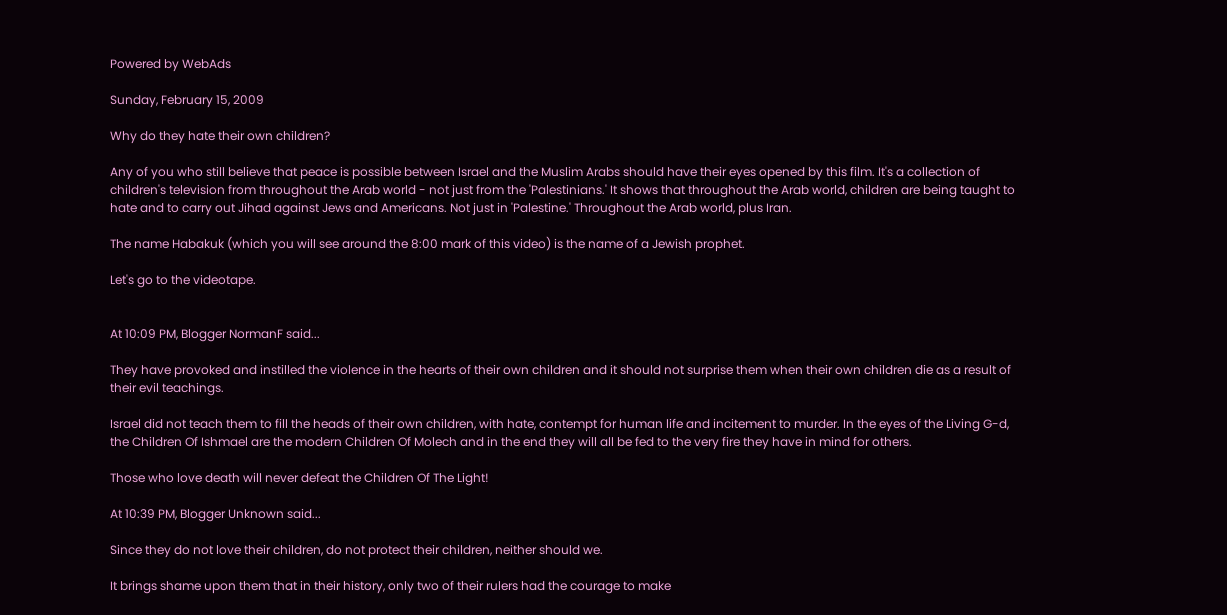Powered by WebAds

Sunday, February 15, 2009

Why do they hate their own children?

Any of you who still believe that peace is possible between Israel and the Muslim Arabs should have their eyes opened by this film. It's a collection of children's television from throughout the Arab world - not just from the 'Palestinians.' It shows that throughout the Arab world, children are being taught to hate and to carry out Jihad against Jews and Americans. Not just in 'Palestine.' Throughout the Arab world, plus Iran.

The name Habakuk (which you will see around the 8:00 mark of this video) is the name of a Jewish prophet.

Let's go to the videotape.


At 10:09 PM, Blogger NormanF said...

They have provoked and instilled the violence in the hearts of their own children and it should not surprise them when their own children die as a result of their evil teachings.

Israel did not teach them to fill the heads of their own children, with hate, contempt for human life and incitement to murder. In the eyes of the Living G-d, the Children Of Ishmael are the modern Children Of Molech and in the end they will all be fed to the very fire they have in mind for others.

Those who love death will never defeat the Children Of The Light!

At 10:39 PM, Blogger Unknown said...

Since they do not love their children, do not protect their children, neither should we.

It brings shame upon them that in their history, only two of their rulers had the courage to make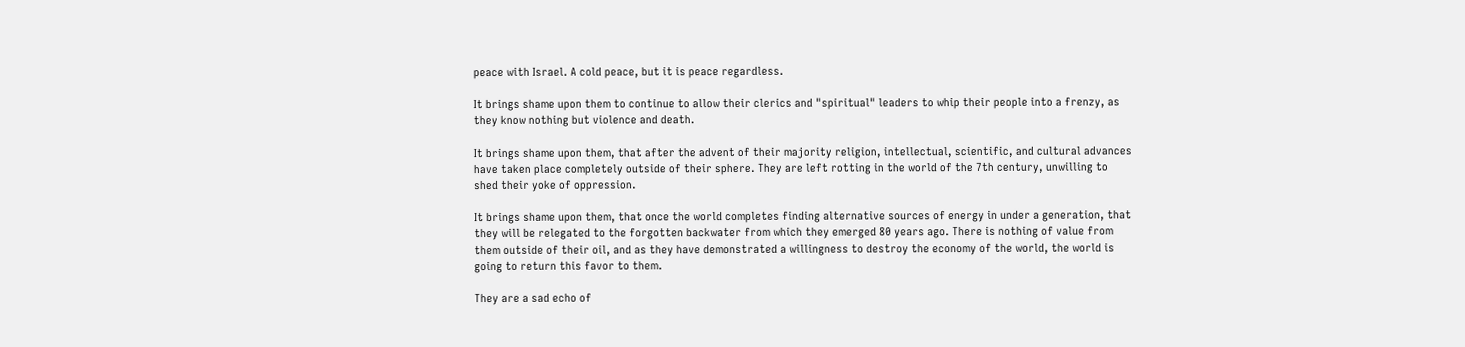peace with Israel. A cold peace, but it is peace regardless.

It brings shame upon them to continue to allow their clerics and "spiritual" leaders to whip their people into a frenzy, as they know nothing but violence and death.

It brings shame upon them, that after the advent of their majority religion, intellectual, scientific, and cultural advances have taken place completely outside of their sphere. They are left rotting in the world of the 7th century, unwilling to shed their yoke of oppression.

It brings shame upon them, that once the world completes finding alternative sources of energy in under a generation, that they will be relegated to the forgotten backwater from which they emerged 80 years ago. There is nothing of value from them outside of their oil, and as they have demonstrated a willingness to destroy the economy of the world, the world is going to return this favor to them.

They are a sad echo of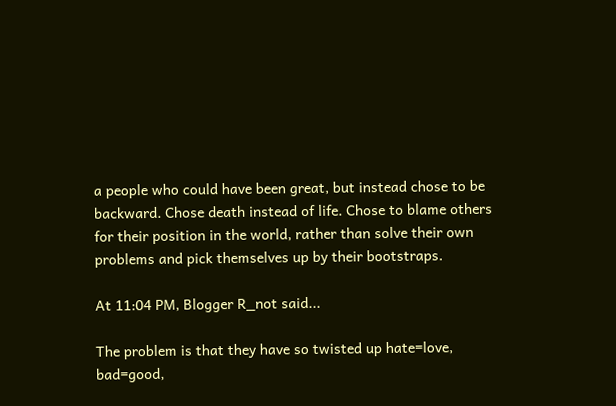a people who could have been great, but instead chose to be backward. Chose death instead of life. Chose to blame others for their position in the world, rather than solve their own problems and pick themselves up by their bootstraps.

At 11:04 PM, Blogger R_not said...

The problem is that they have so twisted up hate=love, bad=good,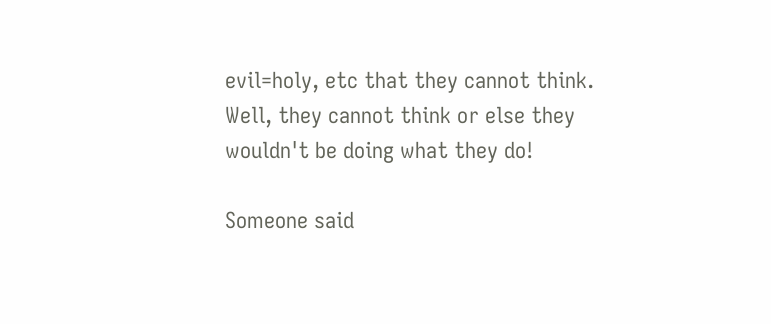evil=holy, etc that they cannot think. Well, they cannot think or else they wouldn't be doing what they do!

Someone said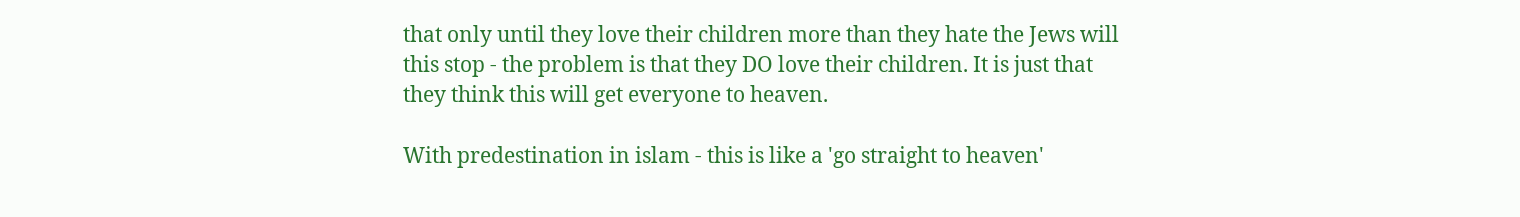that only until they love their children more than they hate the Jews will this stop - the problem is that they DO love their children. It is just that they think this will get everyone to heaven.

With predestination in islam - this is like a 'go straight to heaven'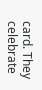card. They celebrate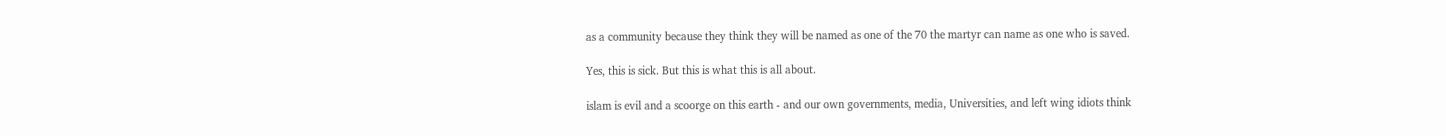as a community because they think they will be named as one of the 70 the martyr can name as one who is saved.

Yes, this is sick. But this is what this is all about.

islam is evil and a scoorge on this earth - and our own governments, media, Universities, and left wing idiots think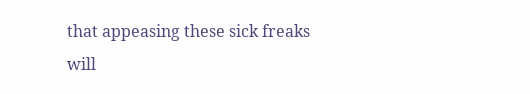that appeasing these sick freaks will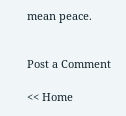mean peace.


Post a Comment

<< Home